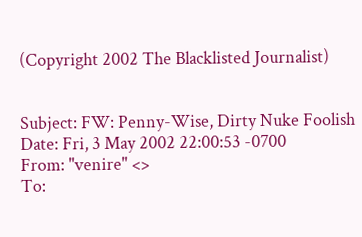(Copyright 2002 The Blacklisted Journalist)


Subject: FW: Penny-Wise, Dirty Nuke Foolish
Date: Fri, 3 May 2002 22:00:53 -0700
From: "venire" <>
To: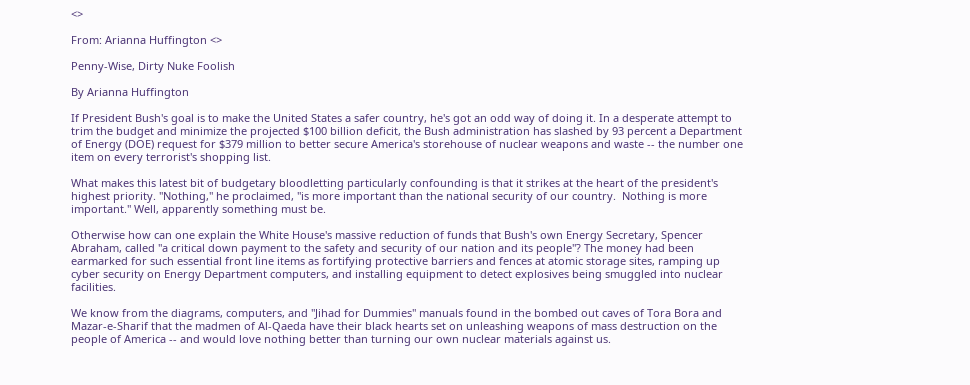<>

From: Arianna Huffington <>

Penny-Wise, Dirty Nuke Foolish

By Arianna Huffington

If President Bush's goal is to make the United States a safer country, he's got an odd way of doing it. In a desperate attempt to trim the budget and minimize the projected $100 billion deficit, the Bush administration has slashed by 93 percent a Department of Energy (DOE) request for $379 million to better secure America's storehouse of nuclear weapons and waste -- the number one item on every terrorist's shopping list.

What makes this latest bit of budgetary bloodletting particularly confounding is that it strikes at the heart of the president's highest priority. "Nothing," he proclaimed, "is more important than the national security of our country.  Nothing is more important." Well, apparently something must be.

Otherwise how can one explain the White House's massive reduction of funds that Bush's own Energy Secretary, Spencer Abraham, called "a critical down payment to the safety and security of our nation and its people"? The money had been earmarked for such essential front line items as fortifying protective barriers and fences at atomic storage sites, ramping up cyber security on Energy Department computers, and installing equipment to detect explosives being smuggled into nuclear facilities.

We know from the diagrams, computers, and "Jihad for Dummies" manuals found in the bombed out caves of Tora Bora and Mazar-e-Sharif that the madmen of Al-Qaeda have their black hearts set on unleashing weapons of mass destruction on the people of America -- and would love nothing better than turning our own nuclear materials against us.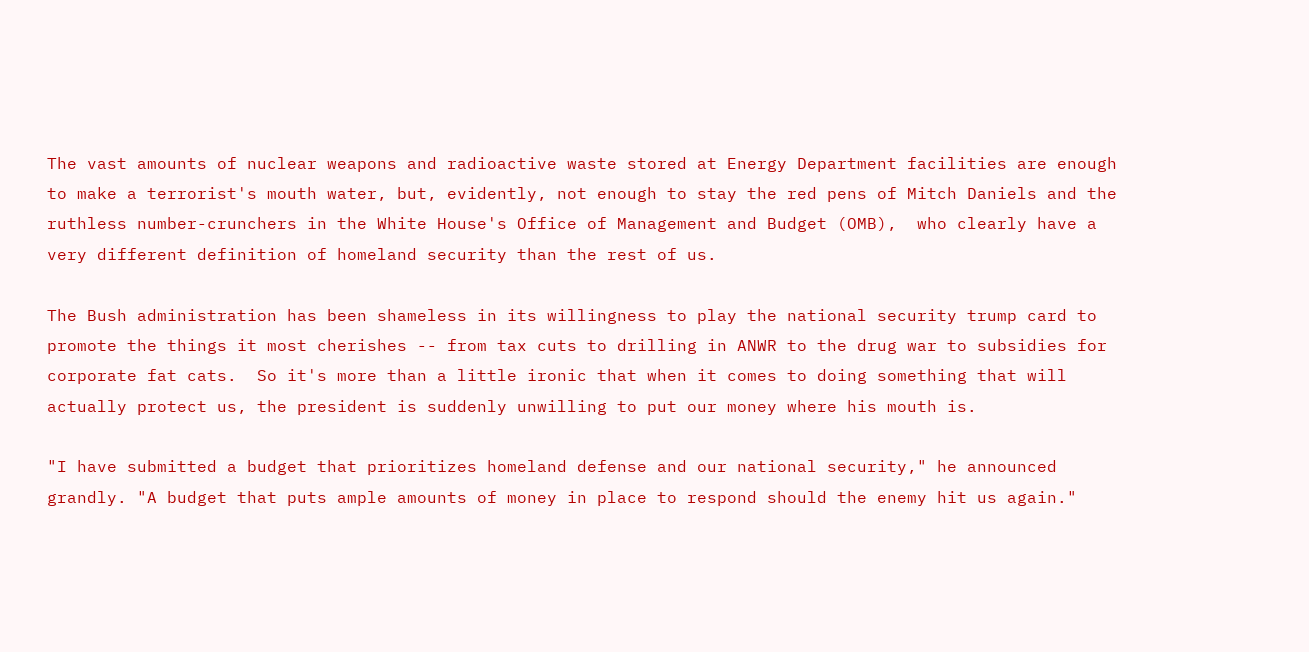The vast amounts of nuclear weapons and radioactive waste stored at Energy Department facilities are enough to make a terrorist's mouth water, but, evidently, not enough to stay the red pens of Mitch Daniels and the ruthless number-crunchers in the White House's Office of Management and Budget (OMB),  who clearly have a very different definition of homeland security than the rest of us.

The Bush administration has been shameless in its willingness to play the national security trump card to promote the things it most cherishes -- from tax cuts to drilling in ANWR to the drug war to subsidies for corporate fat cats.  So it's more than a little ironic that when it comes to doing something that will actually protect us, the president is suddenly unwilling to put our money where his mouth is.

"I have submitted a budget that prioritizes homeland defense and our national security," he announced grandly. "A budget that puts ample amounts of money in place to respond should the enemy hit us again."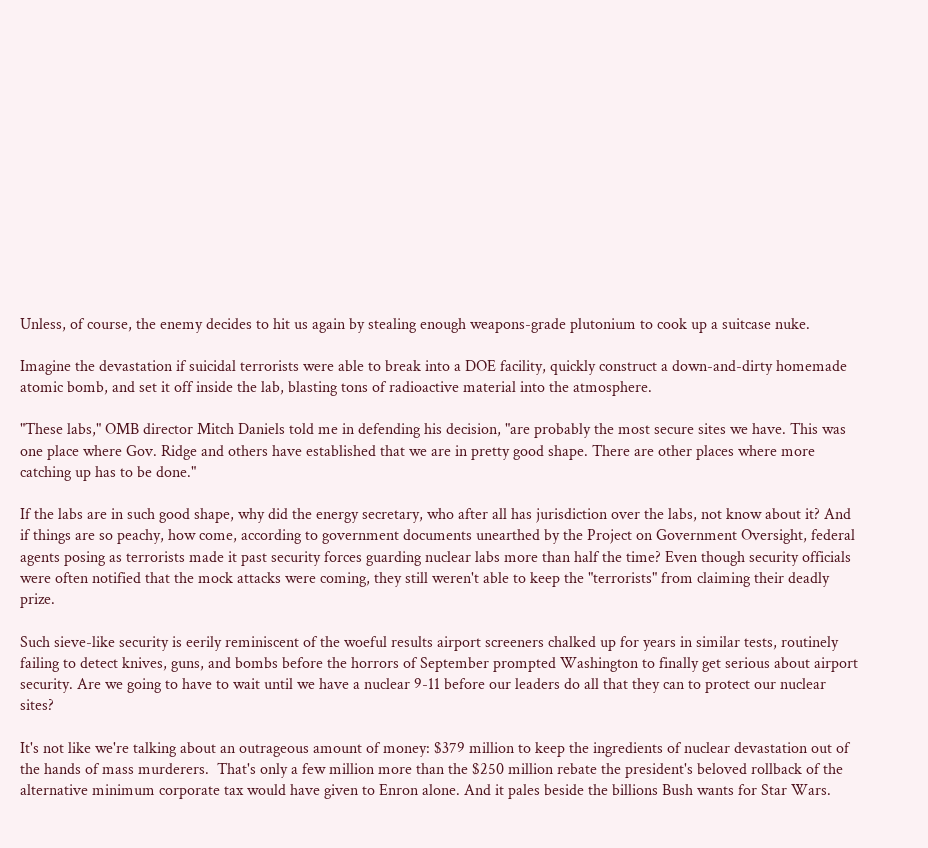Unless, of course, the enemy decides to hit us again by stealing enough weapons-grade plutonium to cook up a suitcase nuke.

Imagine the devastation if suicidal terrorists were able to break into a DOE facility, quickly construct a down-and-dirty homemade atomic bomb, and set it off inside the lab, blasting tons of radioactive material into the atmosphere.

"These labs," OMB director Mitch Daniels told me in defending his decision, "are probably the most secure sites we have. This was one place where Gov. Ridge and others have established that we are in pretty good shape. There are other places where more catching up has to be done."

If the labs are in such good shape, why did the energy secretary, who after all has jurisdiction over the labs, not know about it? And if things are so peachy, how come, according to government documents unearthed by the Project on Government Oversight, federal agents posing as terrorists made it past security forces guarding nuclear labs more than half the time? Even though security officials were often notified that the mock attacks were coming, they still weren't able to keep the "terrorists" from claiming their deadly prize.

Such sieve-like security is eerily reminiscent of the woeful results airport screeners chalked up for years in similar tests, routinely failing to detect knives, guns, and bombs before the horrors of September prompted Washington to finally get serious about airport security. Are we going to have to wait until we have a nuclear 9-11 before our leaders do all that they can to protect our nuclear sites?

It's not like we're talking about an outrageous amount of money: $379 million to keep the ingredients of nuclear devastation out of the hands of mass murderers.  That's only a few million more than the $250 million rebate the president's beloved rollback of the alternative minimum corporate tax would have given to Enron alone. And it pales beside the billions Bush wants for Star Wars.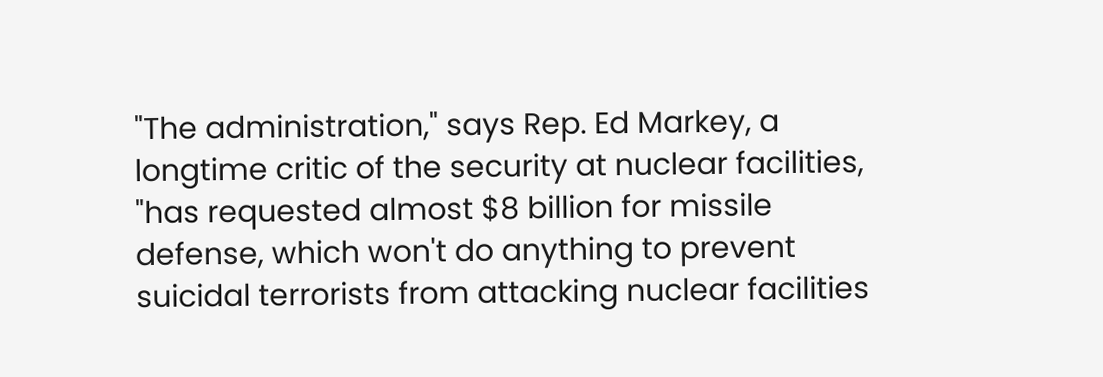"The administration," says Rep. Ed Markey, a longtime critic of the security at nuclear facilities, "has requested almost $8 billion for missile defense, which won't do anything to prevent suicidal terrorists from attacking nuclear facilities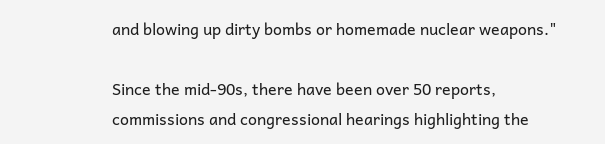and blowing up dirty bombs or homemade nuclear weapons."

Since the mid-90s, there have been over 50 reports, commissions and congressional hearings highlighting the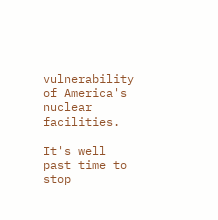vulnerability of America's nuclear facilities.

It's well past time to stop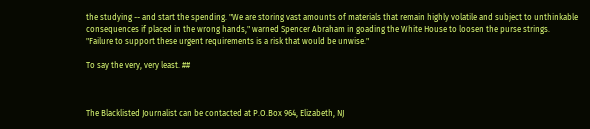the studying -- and start the spending. "We are storing vast amounts of materials that remain highly volatile and subject to unthinkable consequences if placed in the wrong hands," warned Spencer Abraham in goading the White House to loosen the purse strings. "Failure to support these urgent requirements is a risk that would be unwise."

To say the very, very least. ##



The Blacklisted Journalist can be contacted at P.O.Box 964, Elizabeth, NJ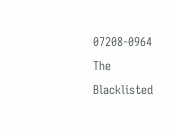07208-0964
The Blacklisted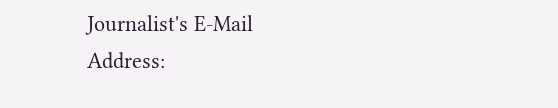Journalist's E-Mail Address: